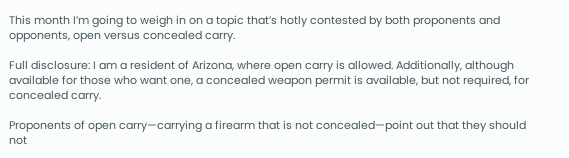This month I’m going to weigh in on a topic that’s hotly contested by both proponents and opponents, open versus concealed carry.

Full disclosure: I am a resident of Arizona, where open carry is allowed. Additionally, although available for those who want one, a concealed weapon permit is available, but not required, for concealed carry.

Proponents of open carry—carrying a firearm that is not concealed—point out that they should not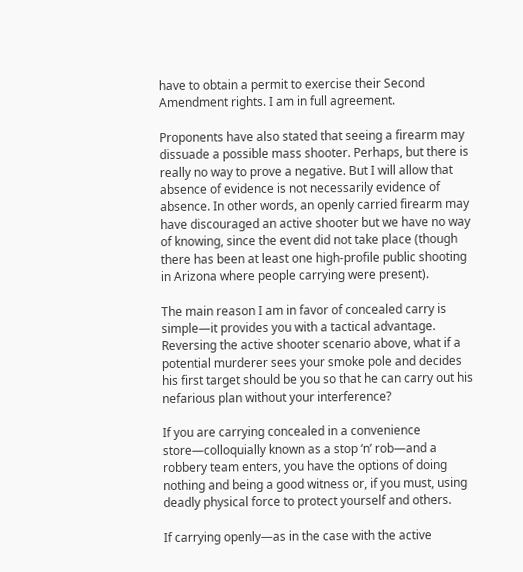have to obtain a permit to exercise their Second Amendment rights. I am in full agreement.

Proponents have also stated that seeing a firearm may dissuade a possible mass shooter. Perhaps, but there is really no way to prove a negative. But I will allow that absence of evidence is not necessarily evidence of absence. In other words, an openly carried firearm may have discouraged an active shooter but we have no way of knowing, since the event did not take place (though there has been at least one high-profile public shooting in Arizona where people carrying were present).

The main reason I am in favor of concealed carry is simple—it provides you with a tactical advantage. Reversing the active shooter scenario above, what if a potential murderer sees your smoke pole and decides his first target should be you so that he can carry out his nefarious plan without your interference?

If you are carrying concealed in a convenience store—colloquially known as a stop ‘n’ rob—and a robbery team enters, you have the options of doing nothing and being a good witness or, if you must, using deadly physical force to protect yourself and others.

If carrying openly—as in the case with the active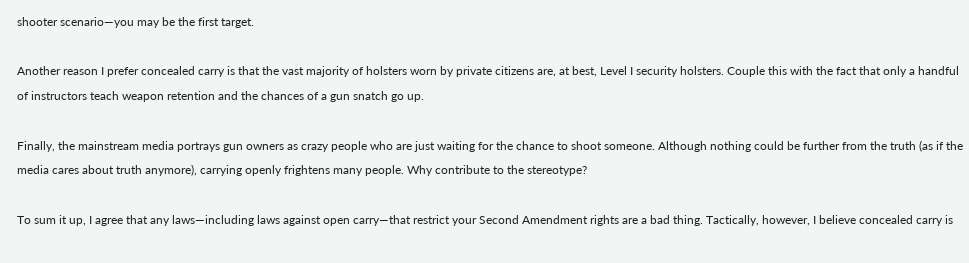shooter scenario—you may be the first target.

Another reason I prefer concealed carry is that the vast majority of holsters worn by private citizens are, at best, Level I security holsters. Couple this with the fact that only a handful of instructors teach weapon retention and the chances of a gun snatch go up.

Finally, the mainstream media portrays gun owners as crazy people who are just waiting for the chance to shoot someone. Although nothing could be further from the truth (as if the media cares about truth anymore), carrying openly frightens many people. Why contribute to the stereotype?

To sum it up, I agree that any laws—including laws against open carry—that restrict your Second Amendment rights are a bad thing. Tactically, however, I believe concealed carry is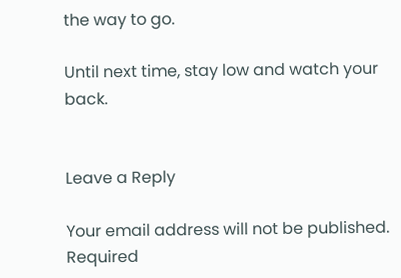the way to go.

Until next time, stay low and watch your back.


Leave a Reply

Your email address will not be published. Required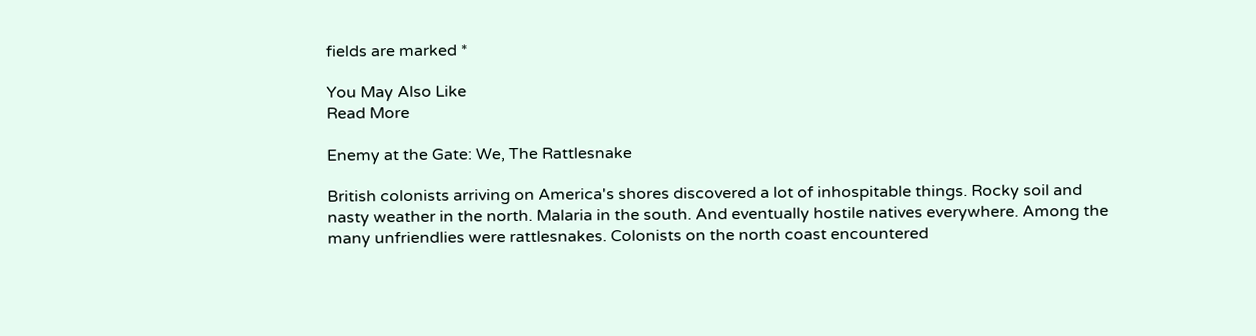fields are marked *

You May Also Like
Read More

Enemy at the Gate: We, The Rattlesnake

British colonists arriving on America's shores discovered a lot of inhospitable things. Rocky soil and nasty weather in the north. Malaria in the south. And eventually hostile natives everywhere. Among the many unfriendlies were rattlesnakes. Colonists on the north coast encountered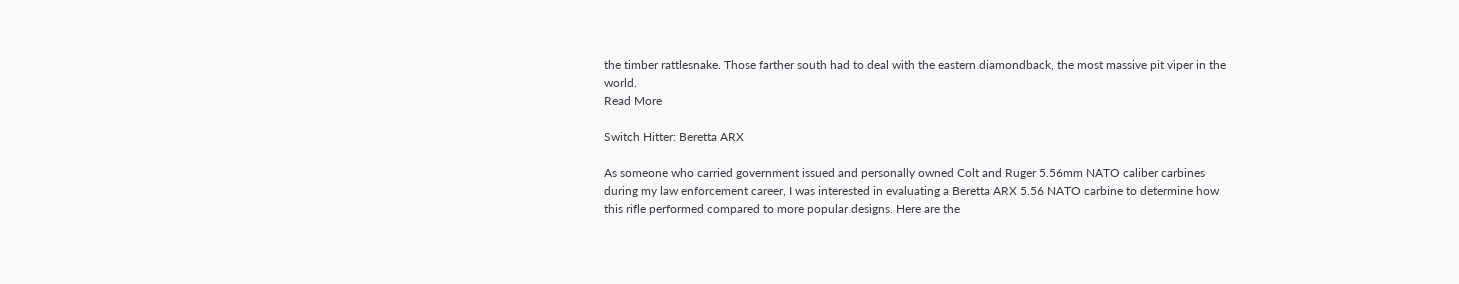the timber rattlesnake. Those farther south had to deal with the eastern diamondback, the most massive pit viper in the world.
Read More

Switch Hitter: Beretta ARX

As someone who carried government issued and personally owned Colt and Ruger 5.56mm NATO caliber carbines during my law enforcement career, I was interested in evaluating a Beretta ARX 5.56 NATO carbine to determine how this rifle performed compared to more popular designs. Here are the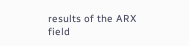results of the ARX field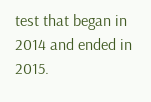test that began in 2014 and ended in 2015.